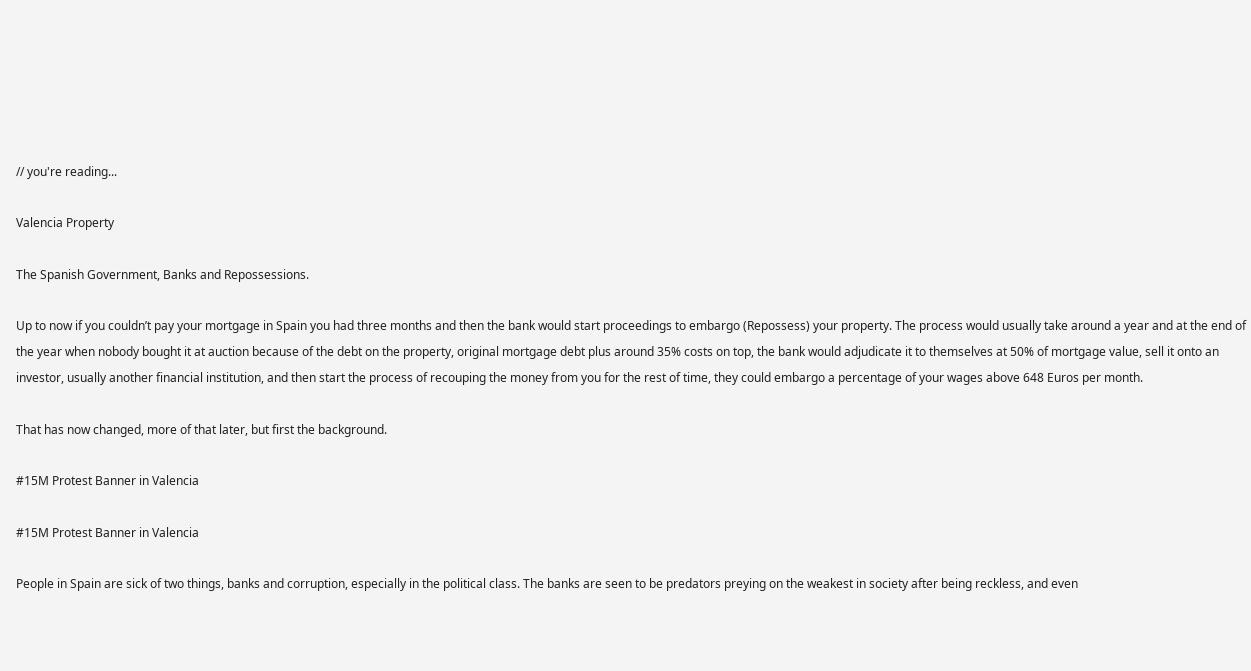// you're reading...

Valencia Property

The Spanish Government, Banks and Repossessions.

Up to now if you couldn’t pay your mortgage in Spain you had three months and then the bank would start proceedings to embargo (Repossess) your property. The process would usually take around a year and at the end of the year when nobody bought it at auction because of the debt on the property, original mortgage debt plus around 35% costs on top, the bank would adjudicate it to themselves at 50% of mortgage value, sell it onto an investor, usually another financial institution, and then start the process of recouping the money from you for the rest of time, they could embargo a percentage of your wages above 648 Euros per month.

That has now changed, more of that later, but first the background.

#15M Protest Banner in Valencia

#15M Protest Banner in Valencia

People in Spain are sick of two things, banks and corruption, especially in the political class. The banks are seen to be predators preying on the weakest in society after being reckless, and even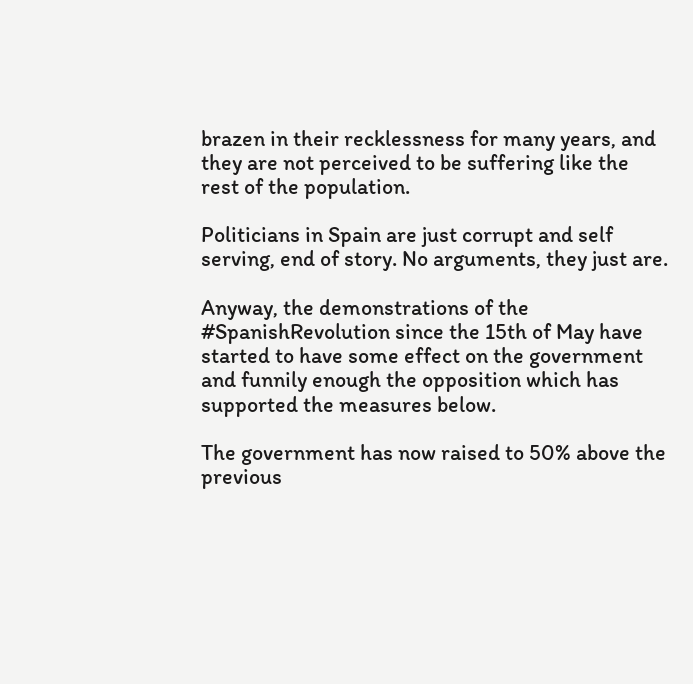brazen in their recklessness for many years, and they are not perceived to be suffering like the rest of the population.

Politicians in Spain are just corrupt and self serving, end of story. No arguments, they just are.

Anyway, the demonstrations of the #SpanishRevolution since the 15th of May have started to have some effect on the government and funnily enough the opposition which has supported the measures below.

The government has now raised to 50% above the previous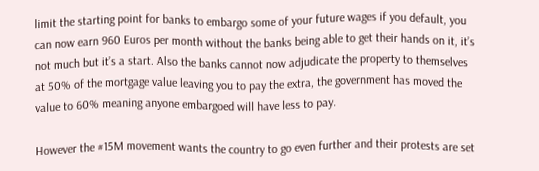limit the starting point for banks to embargo some of your future wages if you default, you can now earn 960 Euros per month without the banks being able to get their hands on it, it’s not much but it’s a start. Also the banks cannot now adjudicate the property to themselves at 50% of the mortgage value leaving you to pay the extra, the government has moved the value to 60% meaning anyone embargoed will have less to pay.

However the #15M movement wants the country to go even further and their protests are set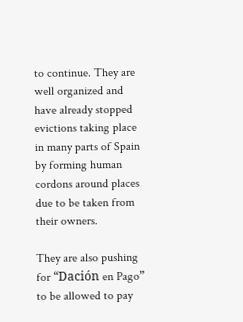to continue. They are well organized and have already stopped evictions taking place in many parts of Spain by forming human cordons around places due to be taken from their owners.

They are also pushing for “Dación en Pago” to be allowed to pay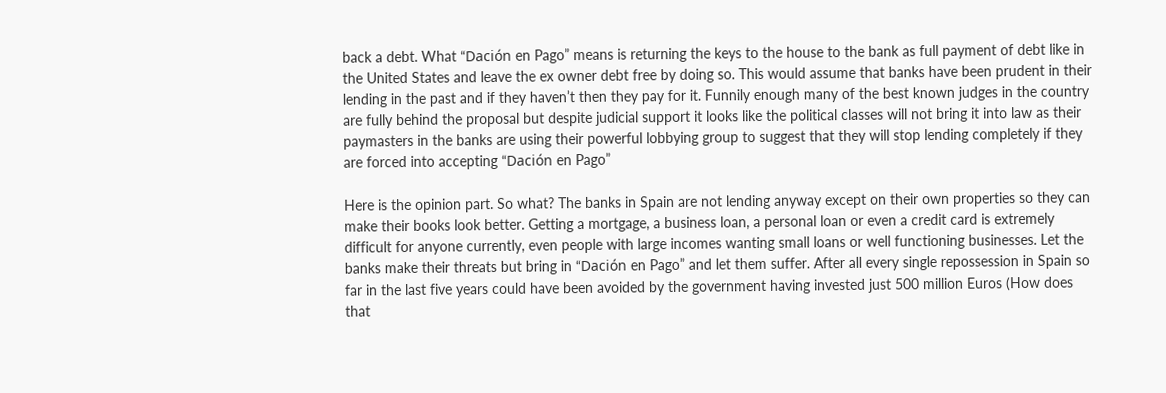back a debt. What “Dación en Pago” means is returning the keys to the house to the bank as full payment of debt like in the United States and leave the ex owner debt free by doing so. This would assume that banks have been prudent in their lending in the past and if they haven’t then they pay for it. Funnily enough many of the best known judges in the country are fully behind the proposal but despite judicial support it looks like the political classes will not bring it into law as their paymasters in the banks are using their powerful lobbying group to suggest that they will stop lending completely if they are forced into accepting “Dación en Pago”

Here is the opinion part. So what? The banks in Spain are not lending anyway except on their own properties so they can make their books look better. Getting a mortgage, a business loan, a personal loan or even a credit card is extremely difficult for anyone currently, even people with large incomes wanting small loans or well functioning businesses. Let the banks make their threats but bring in “Dación en Pago” and let them suffer. After all every single repossession in Spain so far in the last five years could have been avoided by the government having invested just 500 million Euros (How does that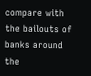compare with the bailouts of banks around the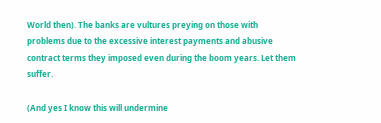World then). The banks are vultures preying on those with problems due to the excessive interest payments and abusive contract terms they imposed even during the boom years. Let them suffer.

(And yes I know this will undermine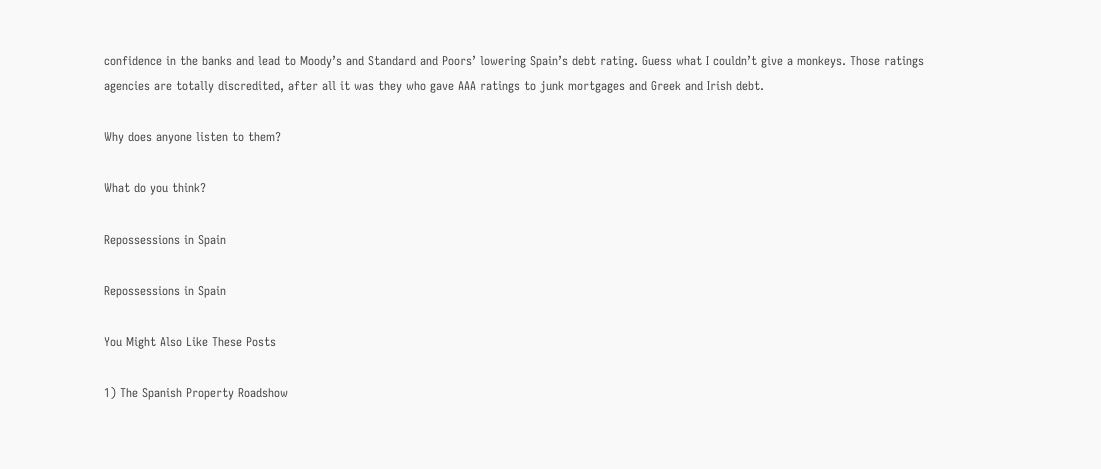confidence in the banks and lead to Moody’s and Standard and Poors’ lowering Spain’s debt rating. Guess what I couldn’t give a monkeys. Those ratings agencies are totally discredited, after all it was they who gave AAA ratings to junk mortgages and Greek and Irish debt.

Why does anyone listen to them?

What do you think?

Repossessions in Spain

Repossessions in Spain

You Might Also Like These Posts

1) The Spanish Property Roadshow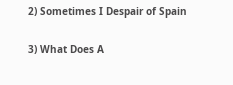2) Sometimes I Despair of Spain

3) What Does A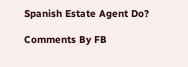Spanish Estate Agent Do?

Comments By FB